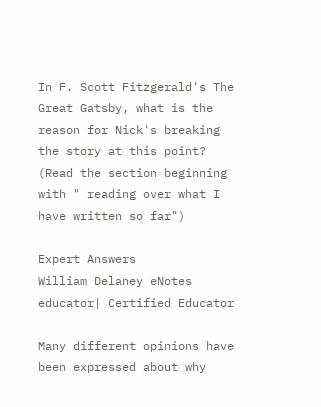In F. Scott Fitzgerald's The Great Gatsby, what is the reason for Nick's breaking the story at this point? (Read the section beginning with " reading over what I have written so far")

Expert Answers
William Delaney eNotes educator| Certified Educator

Many different opinions have been expressed about why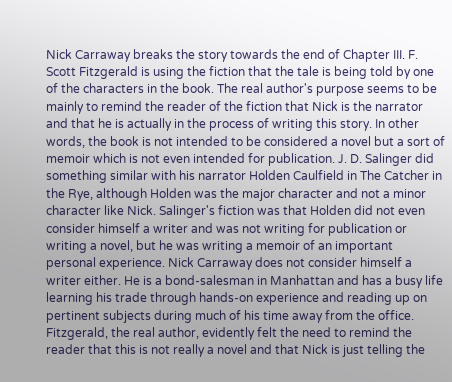Nick Carraway breaks the story towards the end of Chapter III. F. Scott Fitzgerald is using the fiction that the tale is being told by one of the characters in the book. The real author's purpose seems to be mainly to remind the reader of the fiction that Nick is the narrator and that he is actually in the process of writing this story. In other words, the book is not intended to be considered a novel but a sort of memoir which is not even intended for publication. J. D. Salinger did something similar with his narrator Holden Caulfield in The Catcher in the Rye, although Holden was the major character and not a minor character like Nick. Salinger's fiction was that Holden did not even consider himself a writer and was not writing for publication or writing a novel, but he was writing a memoir of an important personal experience. Nick Carraway does not consider himself a writer either. He is a bond-salesman in Manhattan and has a busy life learning his trade through hands-on experience and reading up on pertinent subjects during much of his time away from the office. Fitzgerald, the real author, evidently felt the need to remind the reader that this is not really a novel and that Nick is just telling the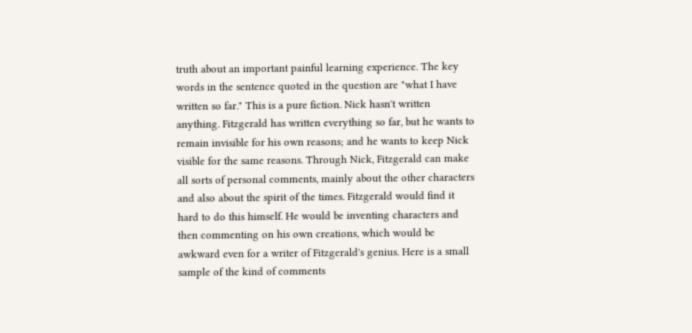truth about an important painful learning experience. The key words in the sentence quoted in the question are "what I have written so far." This is a pure fiction. Nick hasn't written anything. Fitzgerald has written everything so far, but he wants to remain invisible for his own reasons; and he wants to keep Nick visible for the same reasons. Through Nick, Fitzgerald can make all sorts of personal comments, mainly about the other characters and also about the spirit of the times. Fitzgerald would find it hard to do this himself. He would be inventing characters and then commenting on his own creations, which would be awkward even for a writer of Fitzgerald's genius. Here is a small sample of the kind of comments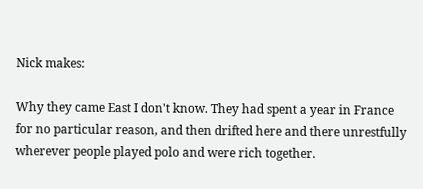Nick makes:

Why they came East I don't know. They had spent a year in France for no particular reason, and then drifted here and there unrestfully wherever people played polo and were rich together.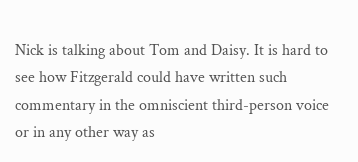Nick is talking about Tom and Daisy. It is hard to see how Fitzgerald could have written such commentary in the omniscient third-person voice or in any other way as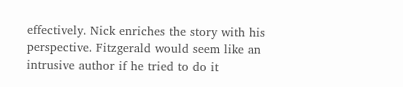effectively. Nick enriches the story with his perspective. Fitzgerald would seem like an intrusive author if he tried to do it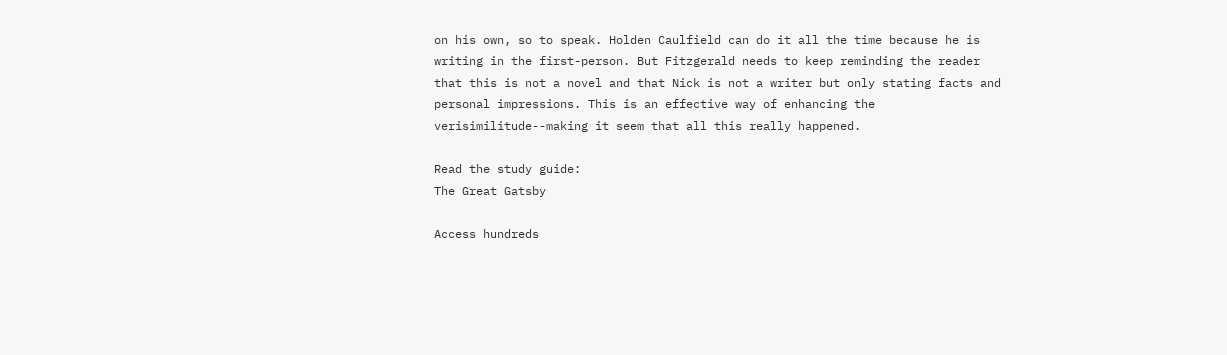on his own, so to speak. Holden Caulfield can do it all the time because he is writing in the first-person. But Fitzgerald needs to keep reminding the reader that this is not a novel and that Nick is not a writer but only stating facts and personal impressions. This is an effective way of enhancing the verisimilitude--making it seem that all this really happened.

Read the study guide:
The Great Gatsby

Access hundreds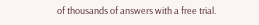of thousands of answers with a free trial.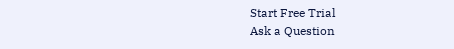Start Free Trial
Ask a Question